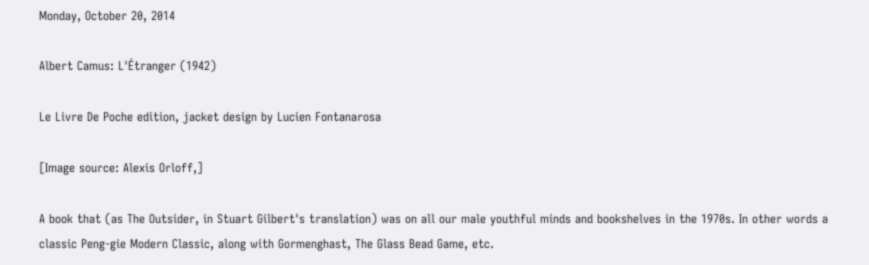Monday, October 20, 2014

Albert Camus: L'Étranger (1942)

Le Livre De Poche edition, jacket design by Lucien Fontanarosa

[Image source: Alexis Orloff,]

A book that (as The Outsider, in Stuart Gilbert's translation) was on all our male youthful minds and bookshelves in the 1970s. In other words a classic Peng-gie Modern Classic, along with Gormenghast, The Glass Bead Game, etc.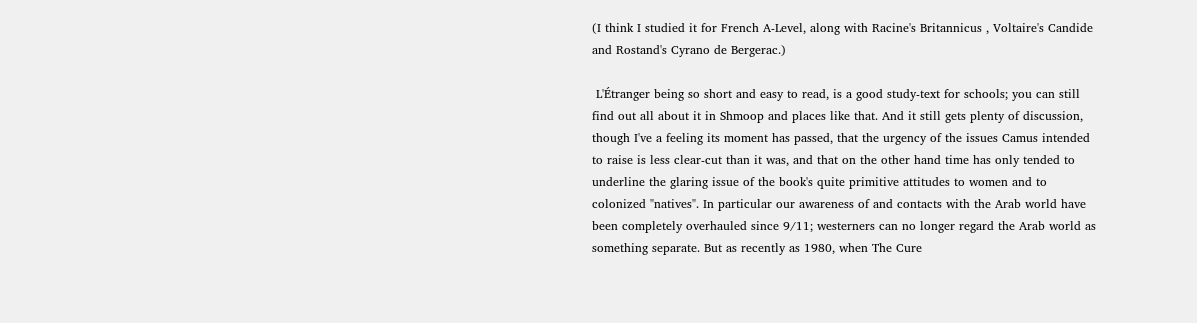(I think I studied it for French A-Level, along with Racine's Britannicus , Voltaire's Candide and Rostand's Cyrano de Bergerac.)

 L'Étranger being so short and easy to read, is a good study-text for schools; you can still find out all about it in Shmoop and places like that. And it still gets plenty of discussion, though I've a feeling its moment has passed, that the urgency of the issues Camus intended to raise is less clear-cut than it was, and that on the other hand time has only tended to underline the glaring issue of the book's quite primitive attitudes to women and to colonized "natives". In particular our awareness of and contacts with the Arab world have been completely overhauled since 9/11; westerners can no longer regard the Arab world as something separate. But as recently as 1980, when The Cure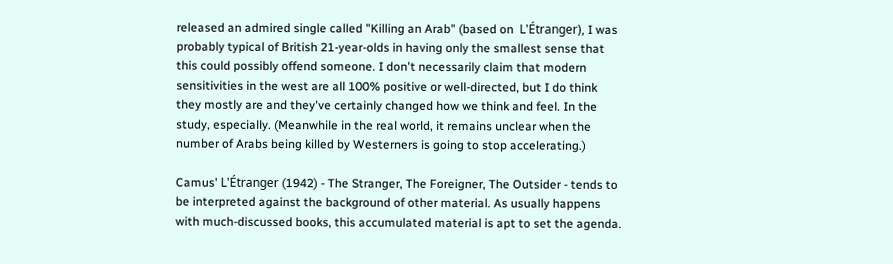released an admired single called "Killing an Arab" (based on  L'Étranger), I was probably typical of British 21-year-olds in having only the smallest sense that this could possibly offend someone. I don't necessarily claim that modern sensitivities in the west are all 100% positive or well-directed, but I do think they mostly are and they've certainly changed how we think and feel. In the study, especially. (Meanwhile in the real world, it remains unclear when the number of Arabs being killed by Westerners is going to stop accelerating.)

Camus' L'Étranger (1942) - The Stranger, The Foreigner, The Outsider - tends to be interpreted against the background of other material. As usually happens with much-discussed books, this accumulated material is apt to set the agenda.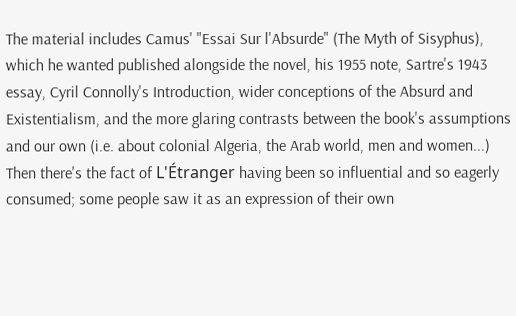The material includes Camus' "Essai Sur l'Absurde" (The Myth of Sisyphus), which he wanted published alongside the novel, his 1955 note, Sartre's 1943 essay, Cyril Connolly's Introduction, wider conceptions of the Absurd and Existentialism, and the more glaring contrasts between the book's assumptions and our own (i.e. about colonial Algeria, the Arab world, men and women...) Then there's the fact of L'Étranger having been so influential and so eagerly consumed; some people saw it as an expression of their own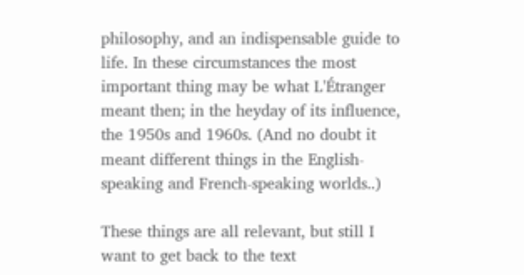philosophy, and an indispensable guide to life. In these circumstances the most important thing may be what L'Étranger meant then; in the heyday of its influence, the 1950s and 1960s. (And no doubt it meant different things in the English-speaking and French-speaking worlds..)

These things are all relevant, but still I want to get back to the text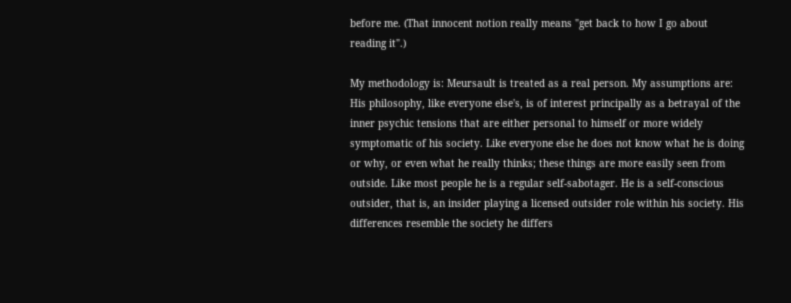before me. (That innocent notion really means "get back to how I go about reading it".)

My methodology is: Meursault is treated as a real person. My assumptions are: His philosophy, like everyone else's, is of interest principally as a betrayal of the inner psychic tensions that are either personal to himself or more widely symptomatic of his society. Like everyone else he does not know what he is doing or why, or even what he really thinks; these things are more easily seen from outside. Like most people he is a regular self-sabotager. He is a self-conscious outsider, that is, an insider playing a licensed outsider role within his society. His differences resemble the society he differs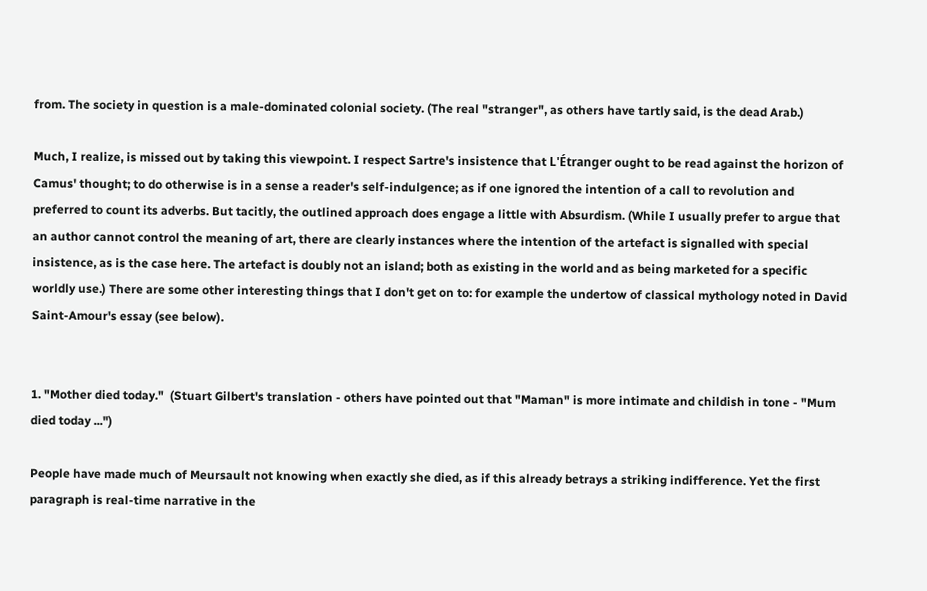from. The society in question is a male-dominated colonial society. (The real "stranger", as others have tartly said, is the dead Arab.)

Much, I realize, is missed out by taking this viewpoint. I respect Sartre's insistence that L'Étranger ought to be read against the horizon of Camus' thought; to do otherwise is in a sense a reader's self-indulgence; as if one ignored the intention of a call to revolution and preferred to count its adverbs. But tacitly, the outlined approach does engage a little with Absurdism. (While I usually prefer to argue that an author cannot control the meaning of art, there are clearly instances where the intention of the artefact is signalled with special insistence, as is the case here. The artefact is doubly not an island; both as existing in the world and as being marketed for a specific worldly use.) There are some other interesting things that I don't get on to: for example the undertow of classical mythology noted in David Saint-Amour's essay (see below).


1. "Mother died today."  (Stuart Gilbert's translation - others have pointed out that "Maman" is more intimate and childish in tone - "Mum died today ...")

People have made much of Meursault not knowing when exactly she died, as if this already betrays a striking indifference. Yet the first paragraph is real-time narrative in the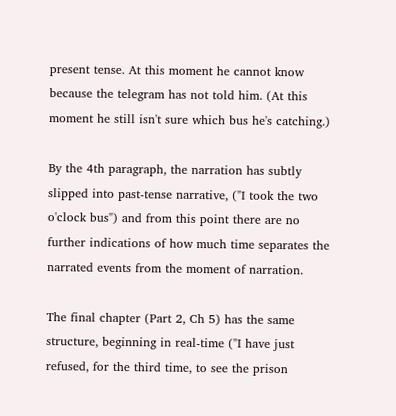present tense. At this moment he cannot know because the telegram has not told him. (At this moment he still isn't sure which bus he's catching.)

By the 4th paragraph, the narration has subtly slipped into past-tense narrative, ("I took the two o'clock bus") and from this point there are no further indications of how much time separates the narrated events from the moment of narration.

The final chapter (Part 2, Ch 5) has the same structure, beginning in real-time ("I have just refused, for the third time, to see the prison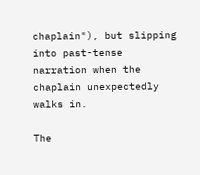chaplain"), but slipping into past-tense narration when the chaplain unexpectedly walks in.

The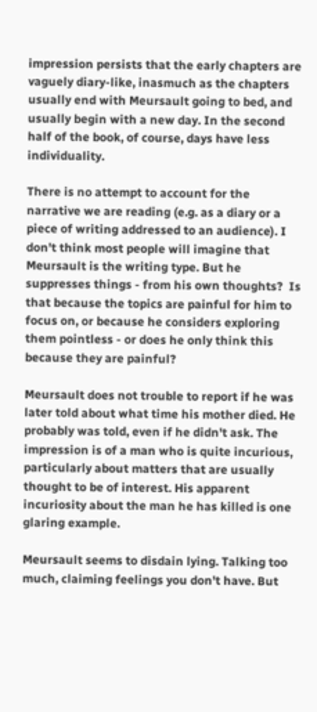impression persists that the early chapters are vaguely diary-like, inasmuch as the chapters usually end with Meursault going to bed, and usually begin with a new day. In the second half of the book, of course, days have less individuality.

There is no attempt to account for the narrative we are reading (e.g. as a diary or a piece of writing addressed to an audience). I don't think most people will imagine that Meursault is the writing type. But he suppresses things - from his own thoughts?  Is that because the topics are painful for him to focus on, or because he considers exploring them pointless - or does he only think this because they are painful?

Meursault does not trouble to report if he was later told about what time his mother died. He probably was told, even if he didn't ask. The impression is of a man who is quite incurious, particularly about matters that are usually thought to be of interest. His apparent incuriosity about the man he has killed is one glaring example.

Meursault seems to disdain lying. Talking too much, claiming feelings you don't have. But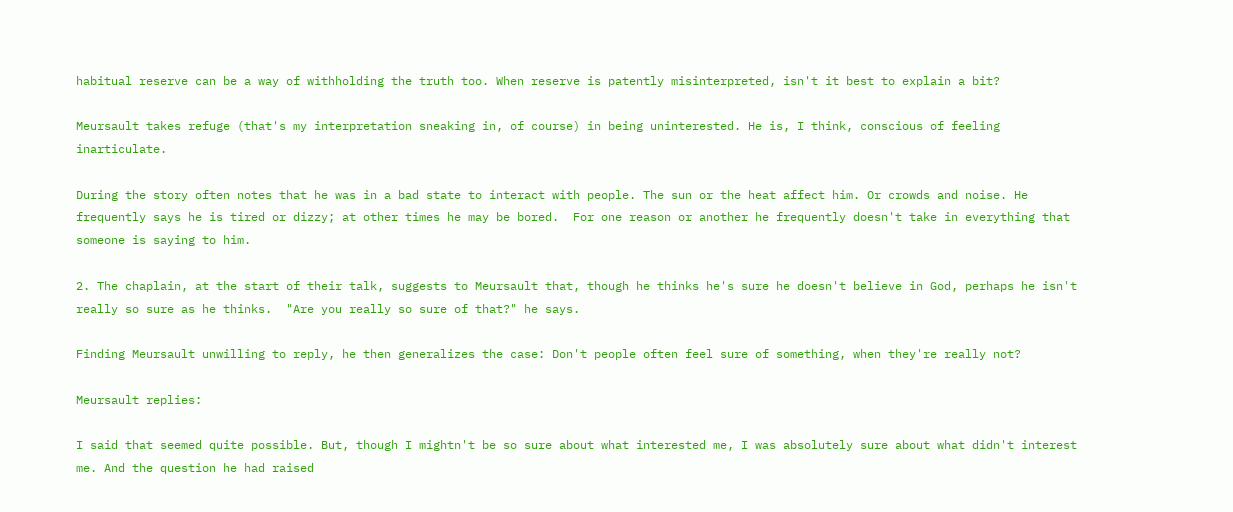habitual reserve can be a way of withholding the truth too. When reserve is patently misinterpreted, isn't it best to explain a bit?

Meursault takes refuge (that's my interpretation sneaking in, of course) in being uninterested. He is, I think, conscious of feeling inarticulate.

During the story often notes that he was in a bad state to interact with people. The sun or the heat affect him. Or crowds and noise. He frequently says he is tired or dizzy; at other times he may be bored.  For one reason or another he frequently doesn't take in everything that someone is saying to him.

2. The chaplain, at the start of their talk, suggests to Meursault that, though he thinks he's sure he doesn't believe in God, perhaps he isn't really so sure as he thinks.  "Are you really so sure of that?" he says.

Finding Meursault unwilling to reply, he then generalizes the case: Don't people often feel sure of something, when they're really not?

Meursault replies:

I said that seemed quite possible. But, though I mightn't be so sure about what interested me, I was absolutely sure about what didn't interest me. And the question he had raised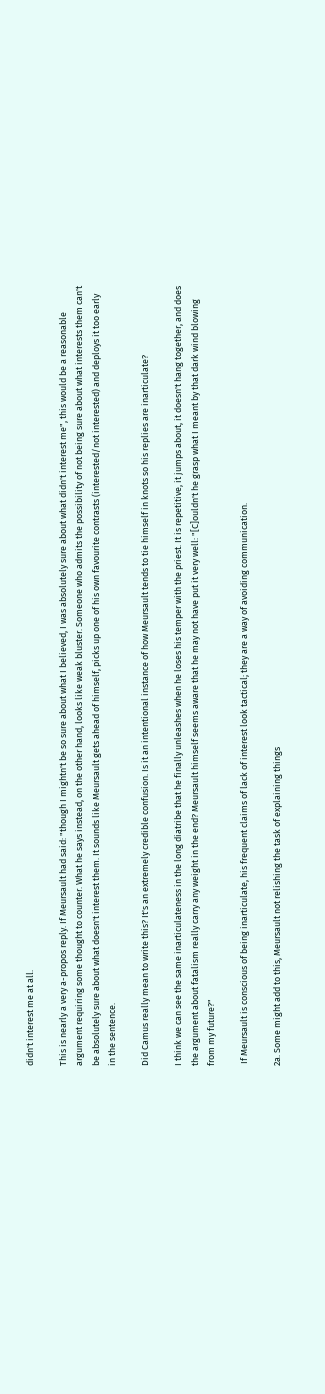didn't interest me at all.

This is nearly a very a-propos reply. If Meursault had said: "though I mightn't be so sure about what I believed, I was absolutely sure about what didn't interest me", this would be a reasonable argument requiring some thought to counter. What he says instead, on the other hand, looks like weak bluster. Someone who admits the possibility of not being sure about what interests them can't be absolutely sure about what doesn't interest them. It sounds like Meursault gets ahead of himself, picks up one of his own favourite contrasts (interested/not interested) and deploys it too early in the sentence.

Did Camus really mean to write this? It's an extremely credible confusion. Is it an intentional instance of how Meursault tends to tie himself in knots so his replies are inarticulate?

I think we can see the same inarticulateness in the long diatribe that he finally unleashes when he loses his temper with the priest. It is repetitive, it jumps about, it doesn't hang together, and does the argument about fatalism really carry any weight in the end? Meursault himself seems aware that he may not have put it very well: "[C]ouldn't he grasp what I meant by that dark wind blowing from my future?"

 If Meursault is conscious of being inarticulate, his frequent claims of lack of interest look tactical; they are a way of avoiding communication.

2a. Some might add to this, Meursault not relishing the task of explaining things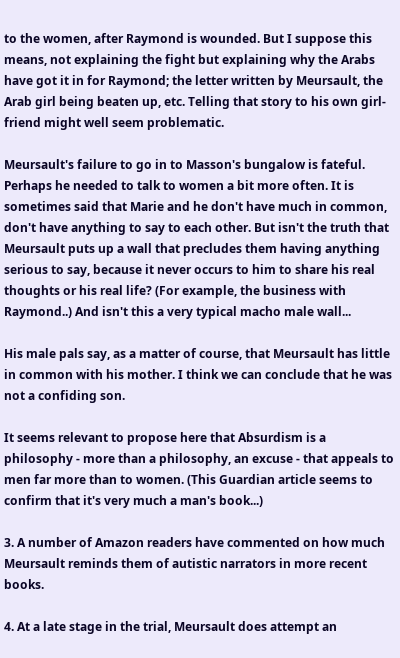to the women, after Raymond is wounded. But I suppose this means, not explaining the fight but explaining why the Arabs have got it in for Raymond; the letter written by Meursault, the Arab girl being beaten up, etc. Telling that story to his own girl-friend might well seem problematic.

Meursault's failure to go in to Masson's bungalow is fateful. Perhaps he needed to talk to women a bit more often. It is sometimes said that Marie and he don't have much in common, don't have anything to say to each other. But isn't the truth that Meursault puts up a wall that precludes them having anything serious to say, because it never occurs to him to share his real thoughts or his real life? (For example, the business with Raymond..) And isn't this a very typical macho male wall...

His male pals say, as a matter of course, that Meursault has little in common with his mother. I think we can conclude that he was not a confiding son.

It seems relevant to propose here that Absurdism is a philosophy - more than a philosophy, an excuse - that appeals to men far more than to women. (This Guardian article seems to confirm that it's very much a man's book...)

3. A number of Amazon readers have commented on how much Meursault reminds them of autistic narrators in more recent books.

4. At a late stage in the trial, Meursault does attempt an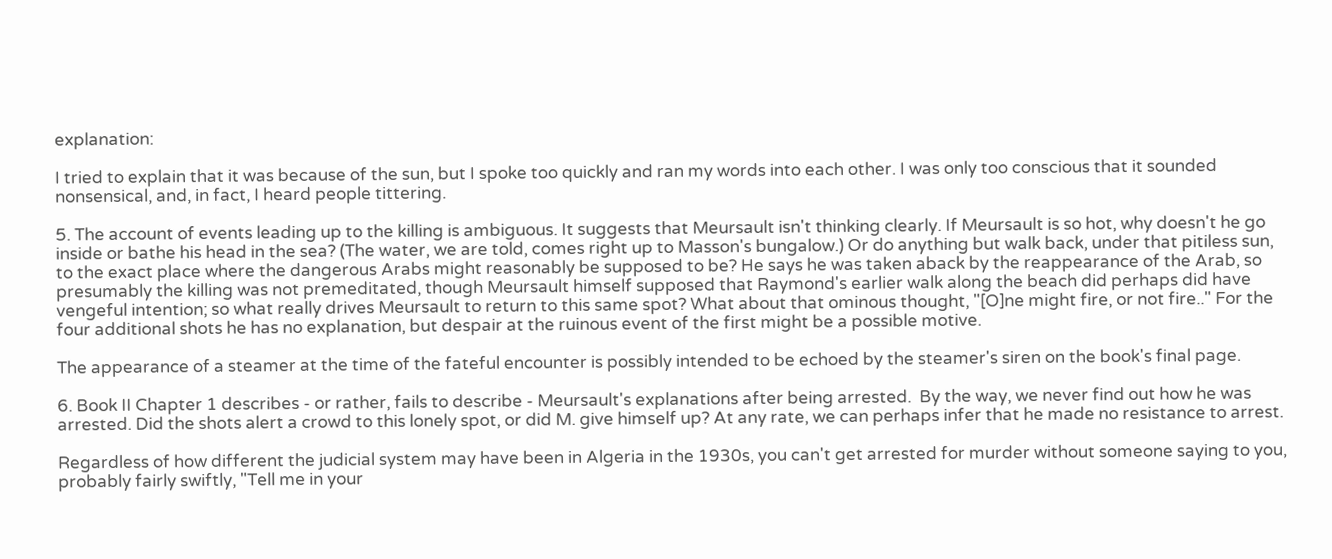explanation:

I tried to explain that it was because of the sun, but I spoke too quickly and ran my words into each other. I was only too conscious that it sounded nonsensical, and, in fact, I heard people tittering.

5. The account of events leading up to the killing is ambiguous. It suggests that Meursault isn't thinking clearly. If Meursault is so hot, why doesn't he go inside or bathe his head in the sea? (The water, we are told, comes right up to Masson's bungalow.) Or do anything but walk back, under that pitiless sun, to the exact place where the dangerous Arabs might reasonably be supposed to be? He says he was taken aback by the reappearance of the Arab, so presumably the killing was not premeditated, though Meursault himself supposed that Raymond's earlier walk along the beach did perhaps did have vengeful intention; so what really drives Meursault to return to this same spot? What about that ominous thought, "[O]ne might fire, or not fire.." For the four additional shots he has no explanation, but despair at the ruinous event of the first might be a possible motive.

The appearance of a steamer at the time of the fateful encounter is possibly intended to be echoed by the steamer's siren on the book's final page.

6. Book II Chapter 1 describes - or rather, fails to describe - Meursault's explanations after being arrested.  By the way, we never find out how he was arrested. Did the shots alert a crowd to this lonely spot, or did M. give himself up? At any rate, we can perhaps infer that he made no resistance to arrest.

Regardless of how different the judicial system may have been in Algeria in the 1930s, you can't get arrested for murder without someone saying to you, probably fairly swiftly, "Tell me in your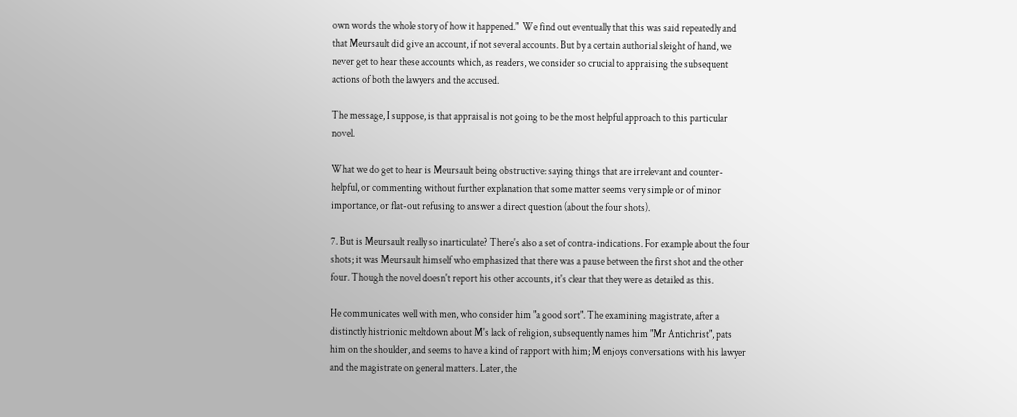own words the whole story of how it happened."  We find out eventually that this was said repeatedly and that Meursault did give an account, if not several accounts. But by a certain authorial sleight of hand, we never get to hear these accounts which, as readers, we consider so crucial to appraising the subsequent actions of both the lawyers and the accused.

The message, I suppose, is that appraisal is not going to be the most helpful approach to this particular novel.

What we do get to hear is Meursault being obstructive: saying things that are irrelevant and counter-helpful, or commenting without further explanation that some matter seems very simple or of minor importance, or flat-out refusing to answer a direct question (about the four shots).

7. But is Meursault really so inarticulate? There's also a set of contra-indications. For example about the four shots; it was Meursault himself who emphasized that there was a pause between the first shot and the other four. Though the novel doesn't report his other accounts, it's clear that they were as detailed as this.

He communicates well with men, who consider him "a good sort". The examining magistrate, after a distinctly histrionic meltdown about M's lack of religion, subsequently names him "Mr Antichrist", pats him on the shoulder, and seems to have a kind of rapport with him; M enjoys conversations with his lawyer and the magistrate on general matters. Later, the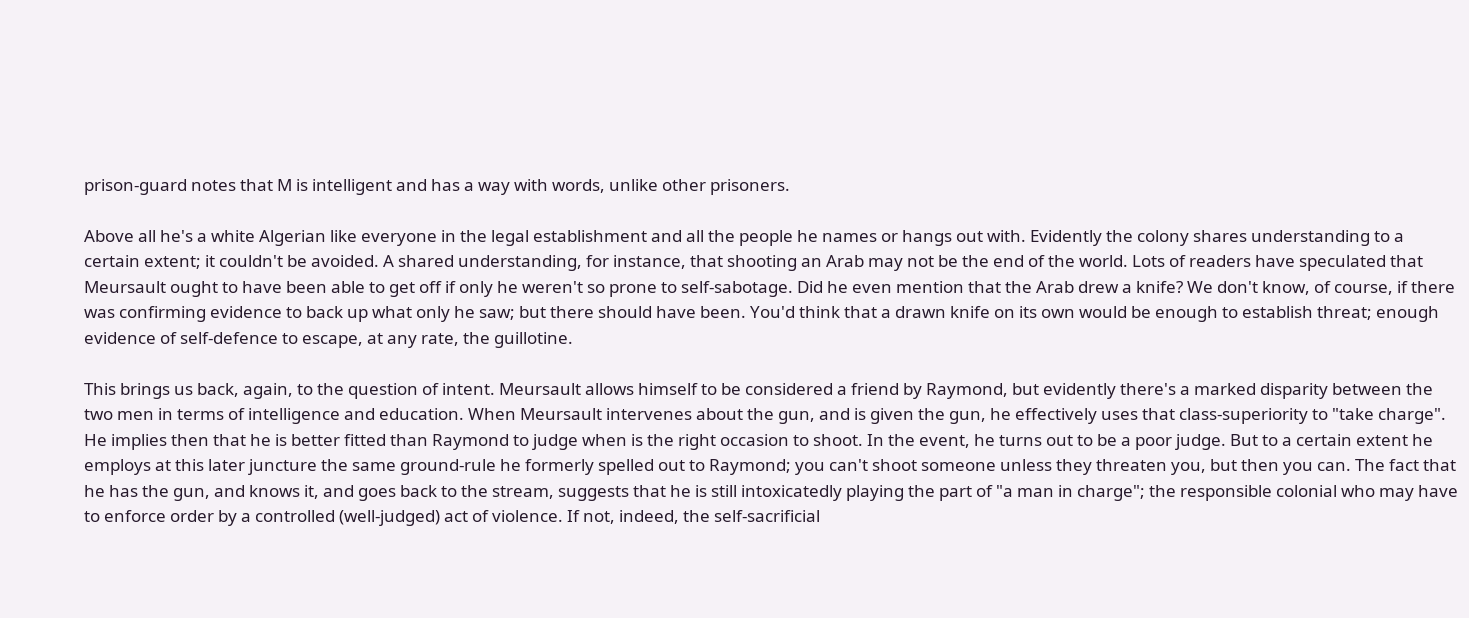prison-guard notes that M is intelligent and has a way with words, unlike other prisoners.

Above all he's a white Algerian like everyone in the legal establishment and all the people he names or hangs out with. Evidently the colony shares understanding to a certain extent; it couldn't be avoided. A shared understanding, for instance, that shooting an Arab may not be the end of the world. Lots of readers have speculated that Meursault ought to have been able to get off if only he weren't so prone to self-sabotage. Did he even mention that the Arab drew a knife? We don't know, of course, if there was confirming evidence to back up what only he saw; but there should have been. You'd think that a drawn knife on its own would be enough to establish threat; enough evidence of self-defence to escape, at any rate, the guillotine.

This brings us back, again, to the question of intent. Meursault allows himself to be considered a friend by Raymond, but evidently there's a marked disparity between the two men in terms of intelligence and education. When Meursault intervenes about the gun, and is given the gun, he effectively uses that class-superiority to "take charge". He implies then that he is better fitted than Raymond to judge when is the right occasion to shoot. In the event, he turns out to be a poor judge. But to a certain extent he employs at this later juncture the same ground-rule he formerly spelled out to Raymond; you can't shoot someone unless they threaten you, but then you can. The fact that he has the gun, and knows it, and goes back to the stream, suggests that he is still intoxicatedly playing the part of "a man in charge"; the responsible colonial who may have to enforce order by a controlled (well-judged) act of violence. If not, indeed, the self-sacrificial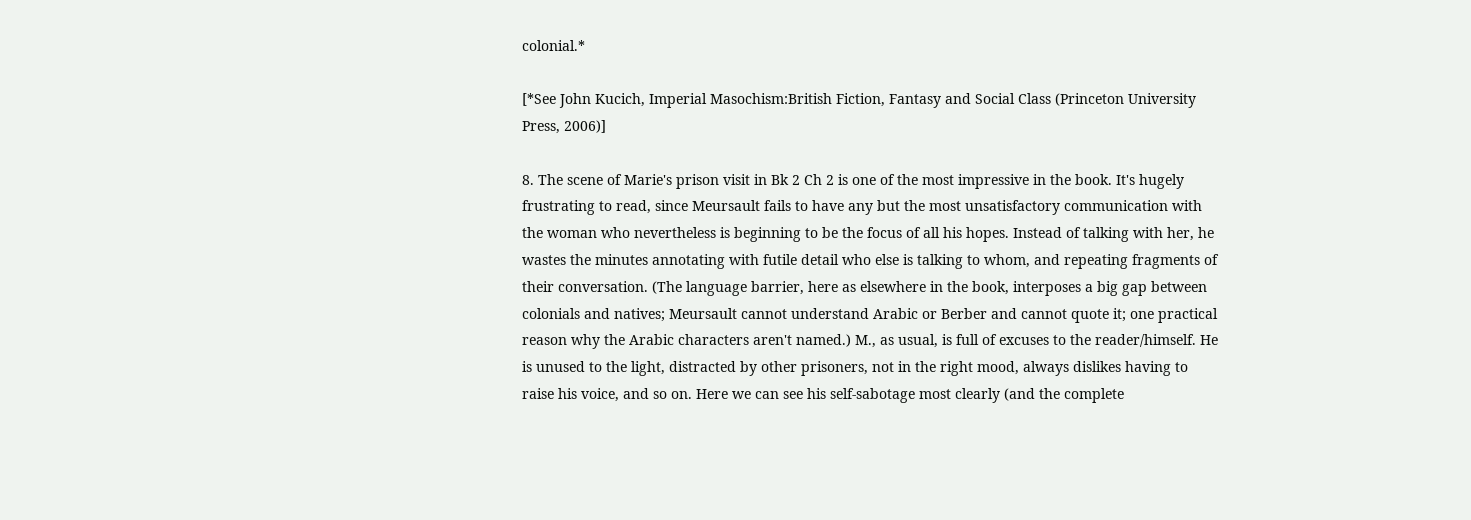colonial.*

[*See John Kucich, Imperial Masochism:British Fiction, Fantasy and Social Class (Princeton University Press, 2006)]

8. The scene of Marie's prison visit in Bk 2 Ch 2 is one of the most impressive in the book. It's hugely frustrating to read, since Meursault fails to have any but the most unsatisfactory communication with the woman who nevertheless is beginning to be the focus of all his hopes. Instead of talking with her, he wastes the minutes annotating with futile detail who else is talking to whom, and repeating fragments of their conversation. (The language barrier, here as elsewhere in the book, interposes a big gap between colonials and natives; Meursault cannot understand Arabic or Berber and cannot quote it; one practical reason why the Arabic characters aren't named.) M., as usual, is full of excuses to the reader/himself. He is unused to the light, distracted by other prisoners, not in the right mood, always dislikes having to raise his voice, and so on. Here we can see his self-sabotage most clearly (and the complete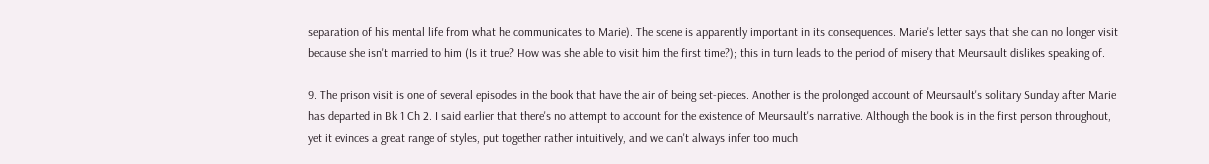separation of his mental life from what he communicates to Marie). The scene is apparently important in its consequences. Marie's letter says that she can no longer visit because she isn't married to him (Is it true? How was she able to visit him the first time?); this in turn leads to the period of misery that Meursault dislikes speaking of.

9. The prison visit is one of several episodes in the book that have the air of being set-pieces. Another is the prolonged account of Meursault's solitary Sunday after Marie has departed in Bk 1 Ch 2. I said earlier that there's no attempt to account for the existence of Meursault's narrative. Although the book is in the first person throughout, yet it evinces a great range of styles, put together rather intuitively, and we can't always infer too much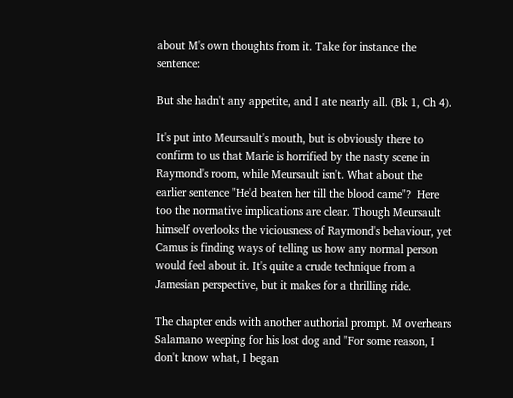about M's own thoughts from it. Take for instance the sentence:

But she hadn't any appetite, and I ate nearly all. (Bk 1, Ch 4).

It's put into Meursault's mouth, but is obviously there to confirm to us that Marie is horrified by the nasty scene in Raymond's room, while Meursault isn't. What about the earlier sentence "He'd beaten her till the blood came"?  Here too the normative implications are clear. Though Meursault himself overlooks the viciousness of Raymond's behaviour, yet Camus is finding ways of telling us how any normal person would feel about it. It's quite a crude technique from a Jamesian perspective, but it makes for a thrilling ride.

The chapter ends with another authorial prompt. M overhears Salamano weeping for his lost dog and "For some reason, I don't know what, I began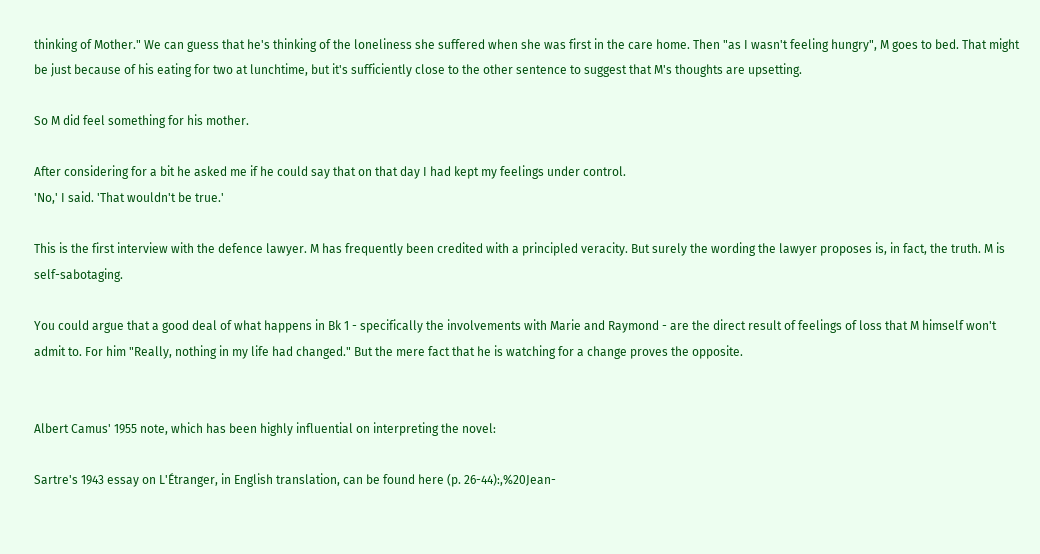thinking of Mother." We can guess that he's thinking of the loneliness she suffered when she was first in the care home. Then "as I wasn't feeling hungry", M goes to bed. That might be just because of his eating for two at lunchtime, but it's sufficiently close to the other sentence to suggest that M's thoughts are upsetting.

So M did feel something for his mother.

After considering for a bit he asked me if he could say that on that day I had kept my feelings under control.
'No,' I said. 'That wouldn't be true.'

This is the first interview with the defence lawyer. M has frequently been credited with a principled veracity. But surely the wording the lawyer proposes is, in fact, the truth. M is self-sabotaging.

You could argue that a good deal of what happens in Bk 1 - specifically the involvements with Marie and Raymond - are the direct result of feelings of loss that M himself won't admit to. For him "Really, nothing in my life had changed." But the mere fact that he is watching for a change proves the opposite.


Albert Camus' 1955 note, which has been highly influential on interpreting the novel:

Sartre's 1943 essay on L'Étranger, in English translation, can be found here (p. 26-44):,%20Jean-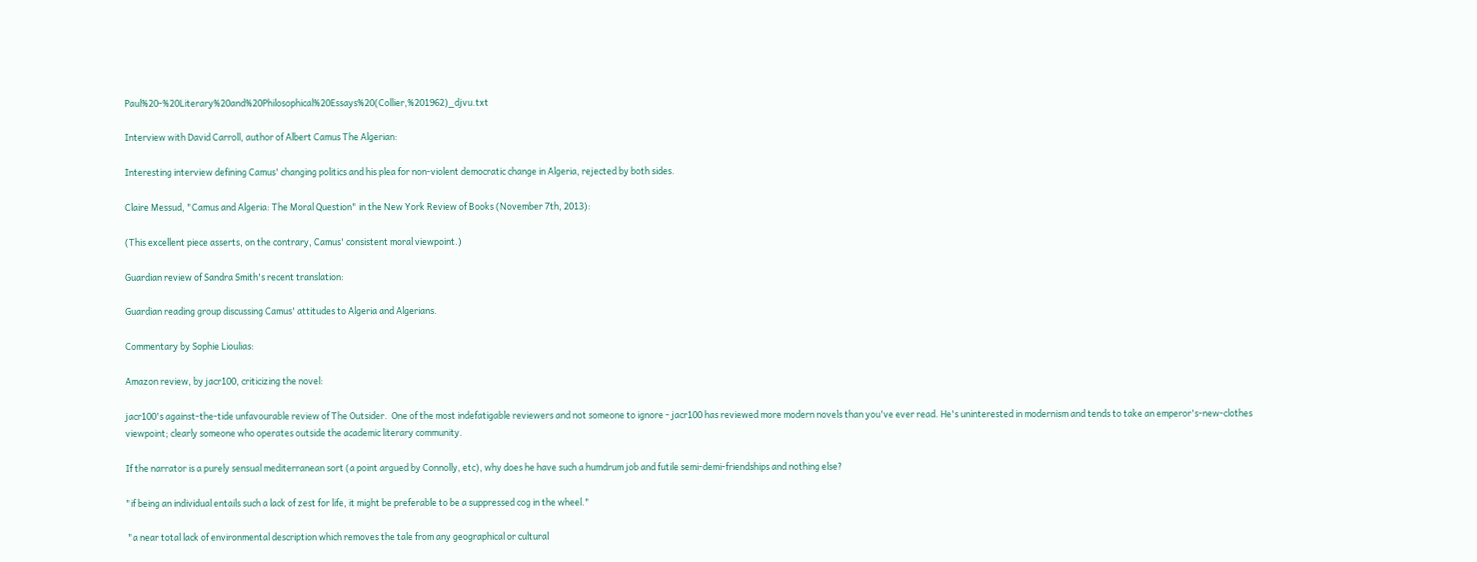Paul%20-%20Literary%20and%20Philosophical%20Essays%20(Collier,%201962)_djvu.txt

Interview with David Carroll, author of Albert Camus The Algerian:

Interesting interview defining Camus' changing politics and his plea for non-violent democratic change in Algeria, rejected by both sides.

Claire Messud, "Camus and Algeria: The Moral Question" in the New York Review of Books (November 7th, 2013):

(This excellent piece asserts, on the contrary, Camus' consistent moral viewpoint.)

Guardian review of Sandra Smith's recent translation:

Guardian reading group discussing Camus' attitudes to Algeria and Algerians.

Commentary by Sophie Lioulias:

Amazon review, by jacr100, criticizing the novel:

jacr100's against-the-tide unfavourable review of The Outsider.  One of the most indefatigable reviewers and not someone to ignore - jacr100 has reviewed more modern novels than you've ever read. He's uninterested in modernism and tends to take an emperor's-new-clothes viewpoint; clearly someone who operates outside the academic literary community.

If the narrator is a purely sensual mediterranean sort (a point argued by Connolly, etc), why does he have such a humdrum job and futile semi-demi-friendships and nothing else?

"if being an individual entails such a lack of zest for life, it might be preferable to be a suppressed cog in the wheel."

 "a near total lack of environmental description which removes the tale from any geographical or cultural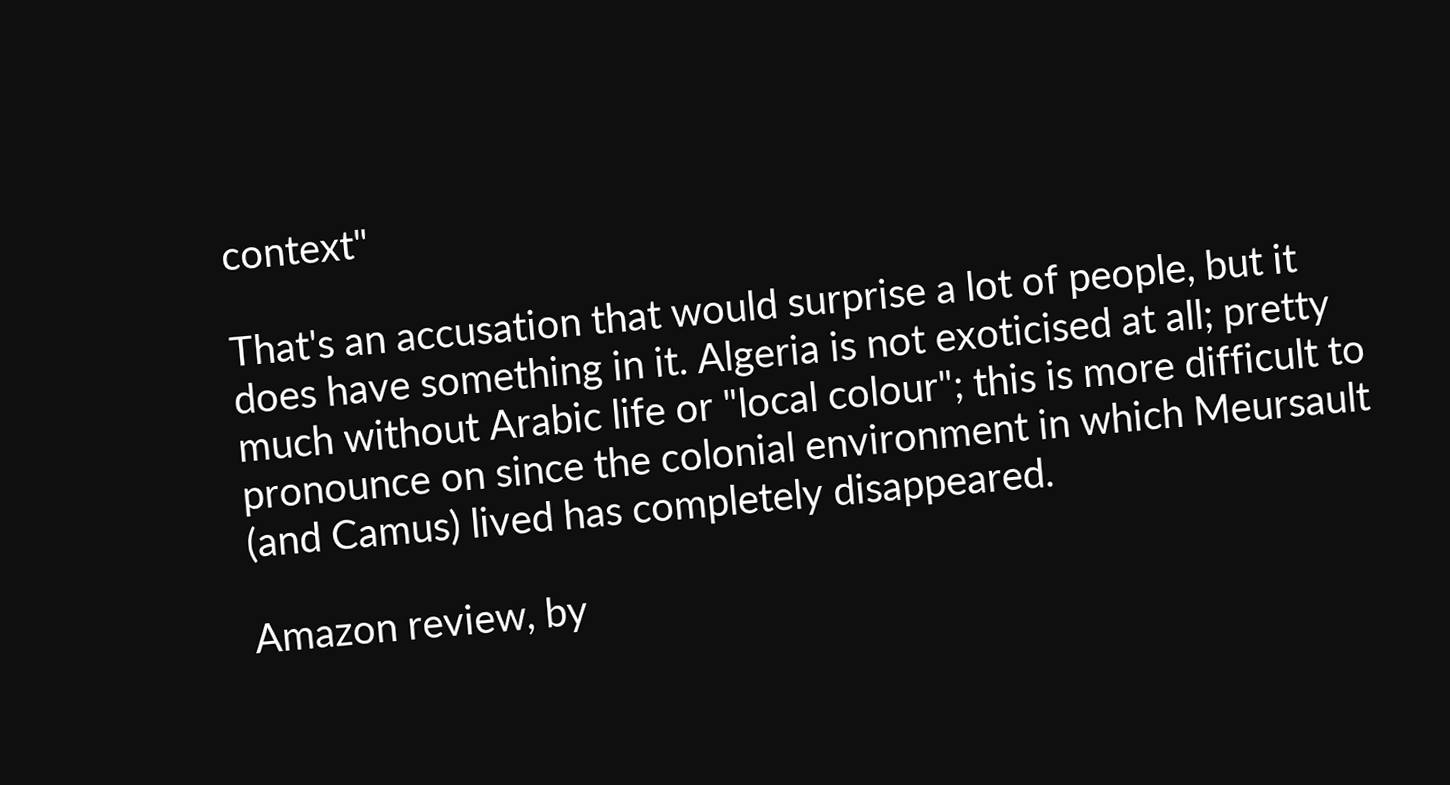context"

That's an accusation that would surprise a lot of people, but it does have something in it. Algeria is not exoticised at all; pretty much without Arabic life or "local colour"; this is more difficult to pronounce on since the colonial environment in which Meursault (and Camus) lived has completely disappeared.

Amazon review, by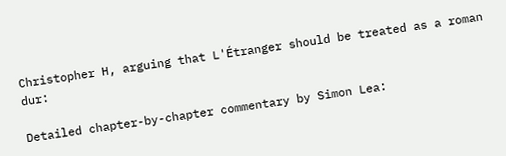Christopher H, arguing that L'Étranger should be treated as a roman dur:

Detailed chapter-by-chapter commentary by Simon Lea: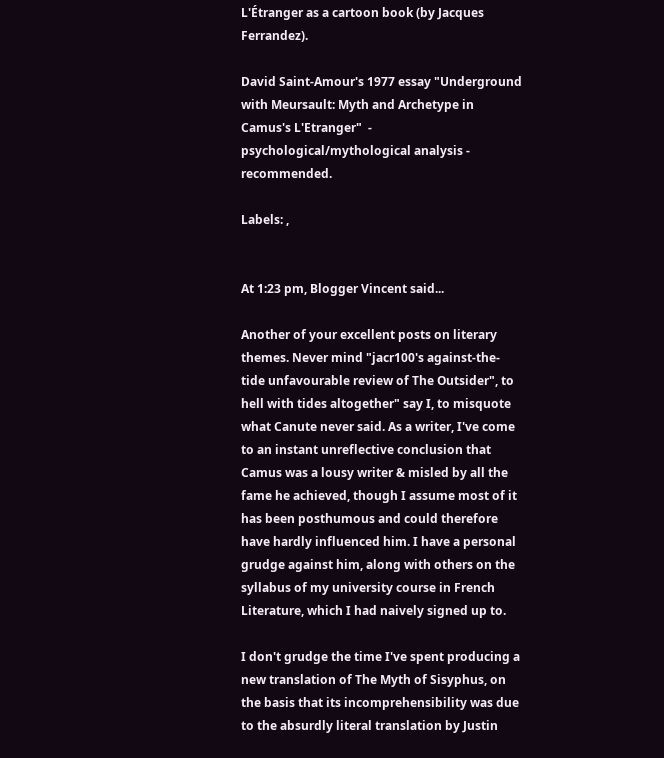L'Étranger as a cartoon book (by Jacques Ferrandez).

David Saint-Amour's 1977 essay "Underground with Meursault: Myth and Archetype in Camus's L'Etranger"  - psychological/mythological analysis - recommended.

Labels: ,


At 1:23 pm, Blogger Vincent said...

Another of your excellent posts on literary themes. Never mind "jacr100's against-the-tide unfavourable review of The Outsider", to hell with tides altogether" say I, to misquote what Canute never said. As a writer, I've come to an instant unreflective conclusion that Camus was a lousy writer & misled by all the fame he achieved, though I assume most of it has been posthumous and could therefore have hardly influenced him. I have a personal grudge against him, along with others on the syllabus of my university course in French Literature, which I had naively signed up to.

I don't grudge the time I've spent producing a new translation of The Myth of Sisyphus, on the basis that its incomprehensibility was due to the absurdly literal translation by Justin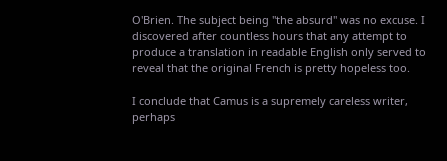O'Brien. The subject being "the absurd" was no excuse. I discovered after countless hours that any attempt to produce a translation in readable English only served to reveal that the original French is pretty hopeless too.

I conclude that Camus is a supremely careless writer, perhaps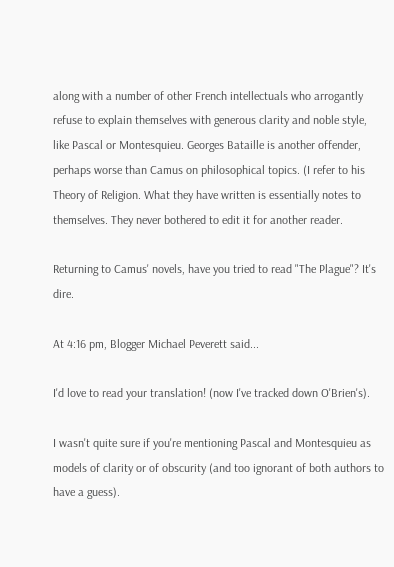along with a number of other French intellectuals who arrogantly refuse to explain themselves with generous clarity and noble style, like Pascal or Montesquieu. Georges Bataille is another offender, perhaps worse than Camus on philosophical topics. (I refer to his Theory of Religion. What they have written is essentially notes to themselves. They never bothered to edit it for another reader.

Returning to Camus' novels, have you tried to read "The Plague"? It's dire.

At 4:16 pm, Blogger Michael Peverett said...

I'd love to read your translation! (now I've tracked down O'Brien's).

I wasn't quite sure if you're mentioning Pascal and Montesquieu as models of clarity or of obscurity (and too ignorant of both authors to have a guess).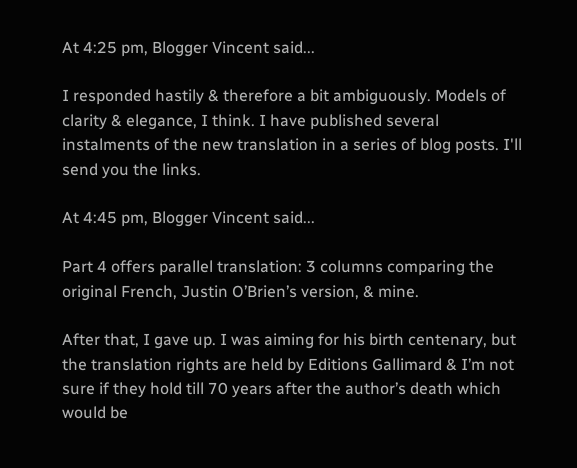At 4:25 pm, Blogger Vincent said...

I responded hastily & therefore a bit ambiguously. Models of clarity & elegance, I think. I have published several instalments of the new translation in a series of blog posts. I'll send you the links.

At 4:45 pm, Blogger Vincent said...

Part 4 offers parallel translation: 3 columns comparing the original French, Justin O’Brien’s version, & mine.

After that, I gave up. I was aiming for his birth centenary, but the translation rights are held by Editions Gallimard & I’m not sure if they hold till 70 years after the author’s death which would be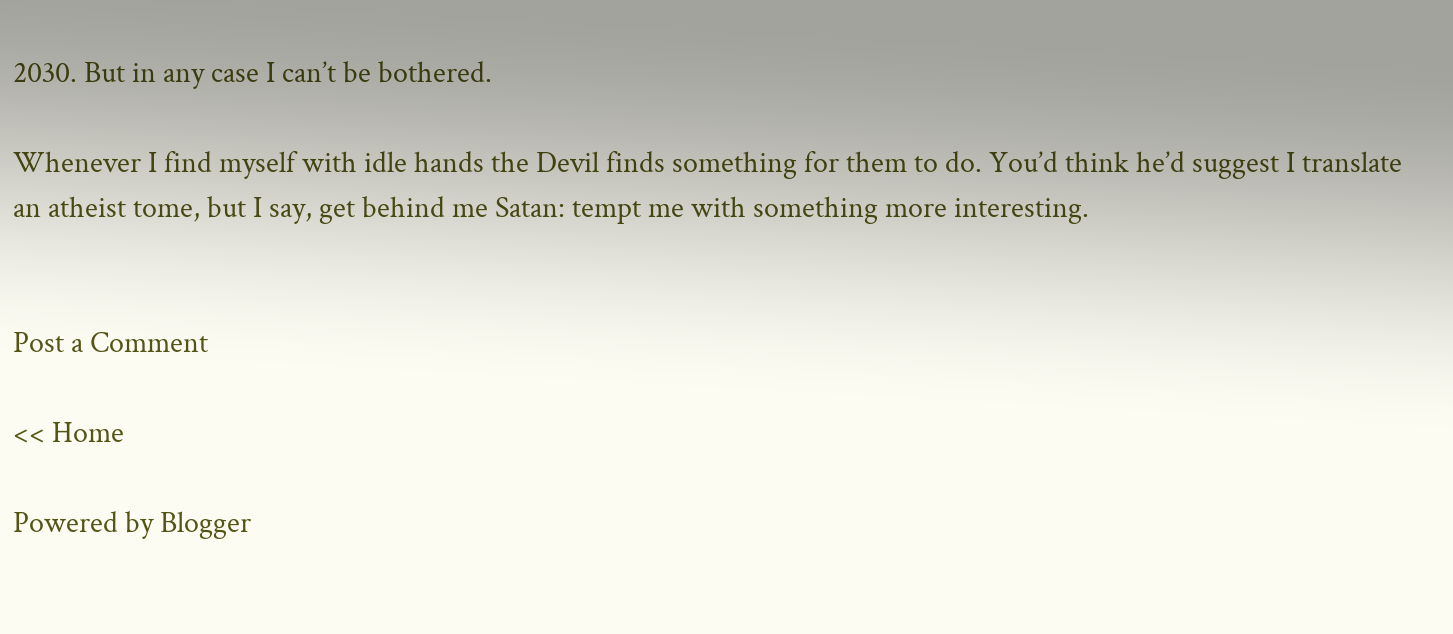2030. But in any case I can’t be bothered.

Whenever I find myself with idle hands the Devil finds something for them to do. You’d think he’d suggest I translate an atheist tome, but I say, get behind me Satan: tempt me with something more interesting.


Post a Comment

<< Home

Powered by Blogger